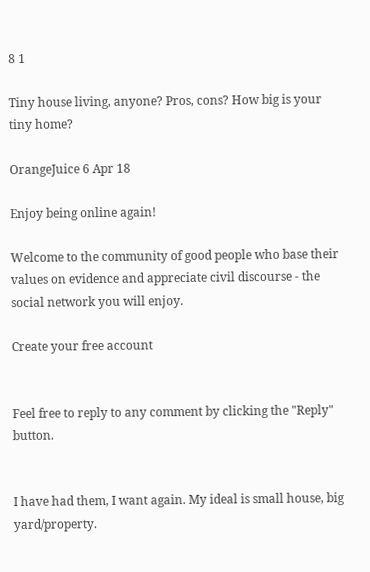8 1

Tiny house living, anyone? Pros, cons? How big is your tiny home?

OrangeJuice 6 Apr 18

Enjoy being online again!

Welcome to the community of good people who base their values on evidence and appreciate civil discourse - the social network you will enjoy.

Create your free account


Feel free to reply to any comment by clicking the "Reply" button.


I have had them, I want again. My ideal is small house, big yard/property.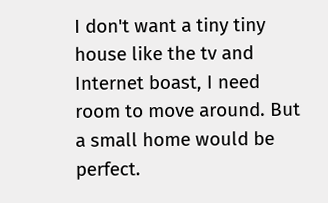I don't want a tiny tiny house like the tv and Internet boast, I need room to move around. But a small home would be perfect.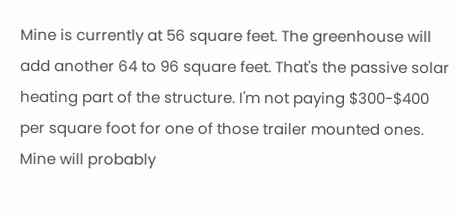Mine is currently at 56 square feet. The greenhouse will add another 64 to 96 square feet. That's the passive solar heating part of the structure. I'm not paying $300-$400 per square foot for one of those trailer mounted ones. Mine will probably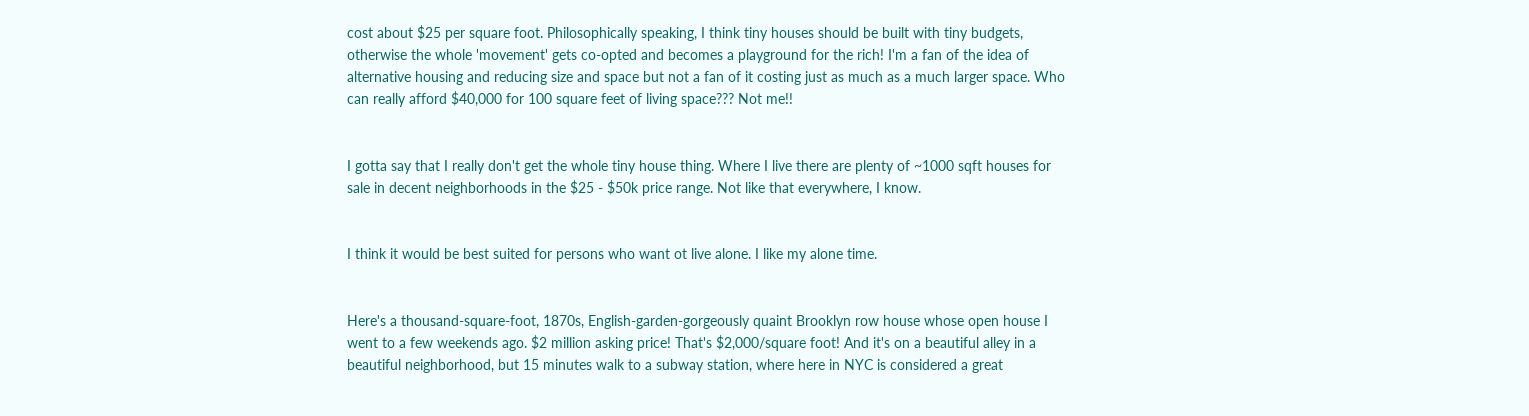cost about $25 per square foot. Philosophically speaking, I think tiny houses should be built with tiny budgets, otherwise the whole 'movement' gets co-opted and becomes a playground for the rich! I'm a fan of the idea of alternative housing and reducing size and space but not a fan of it costing just as much as a much larger space. Who can really afford $40,000 for 100 square feet of living space??? Not me!!


I gotta say that I really don't get the whole tiny house thing. Where I live there are plenty of ~1000 sqft houses for sale in decent neighborhoods in the $25 - $50k price range. Not like that everywhere, I know.


I think it would be best suited for persons who want ot live alone. I like my alone time.


Here's a thousand-square-foot, 1870s, English-garden-gorgeously quaint Brooklyn row house whose open house I went to a few weekends ago. $2 million asking price! That's $2,000/square foot! And it's on a beautiful alley in a beautiful neighborhood, but 15 minutes walk to a subway station, where here in NYC is considered a great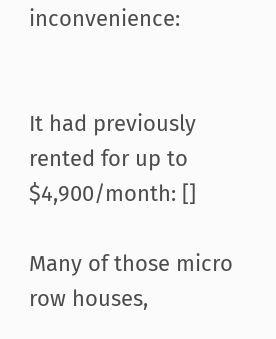inconvenience:


It had previously rented for up to $4,900/month: []

Many of those micro row houses,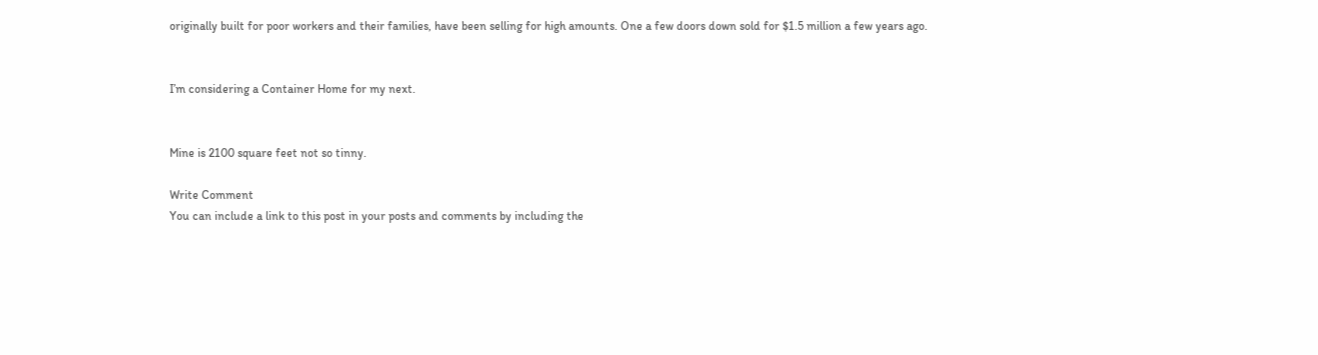originally built for poor workers and their families, have been selling for high amounts. One a few doors down sold for $1.5 million a few years ago.


I’m considering a Container Home for my next.


Mine is 2100 square feet not so tinny.

Write Comment
You can include a link to this post in your posts and comments by including the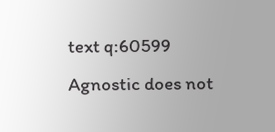text q:60599
Agnostic does not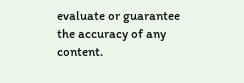evaluate or guarantee the accuracy of any content.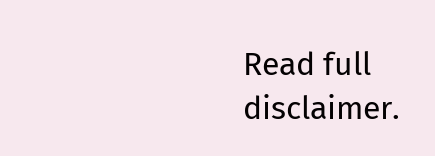Read full disclaimer.